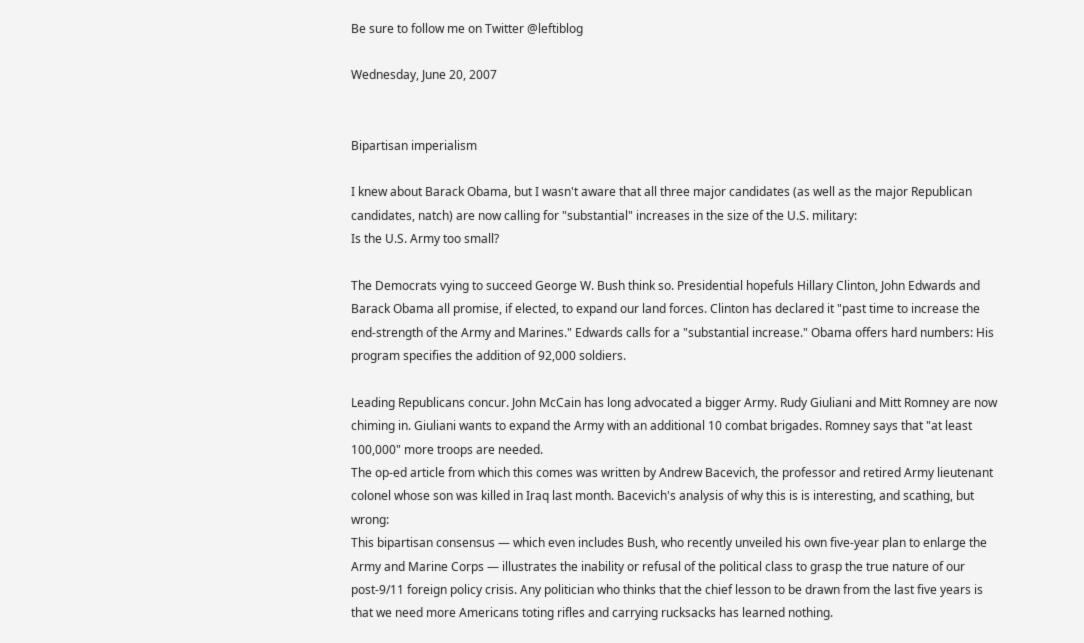Be sure to follow me on Twitter @leftiblog

Wednesday, June 20, 2007


Bipartisan imperialism

I knew about Barack Obama, but I wasn't aware that all three major candidates (as well as the major Republican candidates, natch) are now calling for "substantial" increases in the size of the U.S. military:
Is the U.S. Army too small?

The Democrats vying to succeed George W. Bush think so. Presidential hopefuls Hillary Clinton, John Edwards and Barack Obama all promise, if elected, to expand our land forces. Clinton has declared it "past time to increase the end-strength of the Army and Marines." Edwards calls for a "substantial increase." Obama offers hard numbers: His program specifies the addition of 92,000 soldiers.

Leading Republicans concur. John McCain has long advocated a bigger Army. Rudy Giuliani and Mitt Romney are now chiming in. Giuliani wants to expand the Army with an additional 10 combat brigades. Romney says that "at least 100,000" more troops are needed.
The op-ed article from which this comes was written by Andrew Bacevich, the professor and retired Army lieutenant colonel whose son was killed in Iraq last month. Bacevich's analysis of why this is is interesting, and scathing, but wrong:
This bipartisan consensus — which even includes Bush, who recently unveiled his own five-year plan to enlarge the Army and Marine Corps — illustrates the inability or refusal of the political class to grasp the true nature of our post-9/11 foreign policy crisis. Any politician who thinks that the chief lesson to be drawn from the last five years is that we need more Americans toting rifles and carrying rucksacks has learned nothing.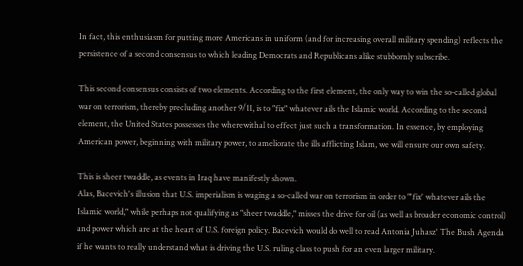In fact, this enthusiasm for putting more Americans in uniform (and for increasing overall military spending) reflects the persistence of a second consensus to which leading Democrats and Republicans alike stubbornly subscribe.

This second consensus consists of two elements. According to the first element, the only way to win the so-called global war on terrorism, thereby precluding another 9/11, is to "fix" whatever ails the Islamic world. According to the second element, the United States possesses the wherewithal to effect just such a transformation. In essence, by employing American power, beginning with military power, to ameliorate the ills afflicting Islam, we will ensure our own safety.

This is sheer twaddle, as events in Iraq have manifestly shown.
Alas, Bacevich's illusion that U.S. imperialism is waging a so-called war on terrorism in order to "'fix' whatever ails the Islamic world," while perhaps not qualifying as "sheer twaddle," misses the drive for oil (as well as broader economic control) and power which are at the heart of U.S. foreign policy. Bacevich would do well to read Antonia Juhasz' The Bush Agenda if he wants to really understand what is driving the U.S. ruling class to push for an even larger military.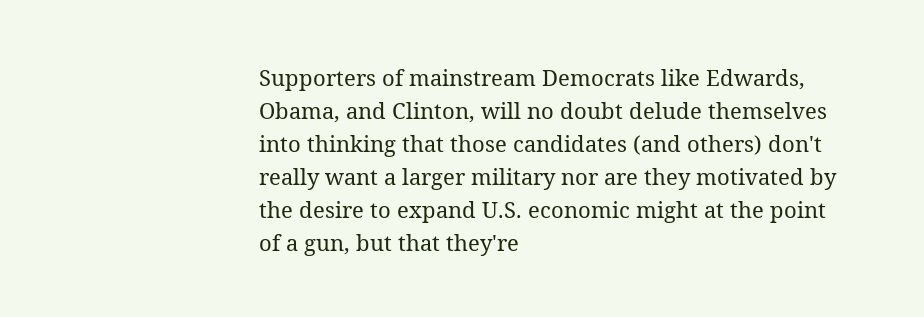Supporters of mainstream Democrats like Edwards, Obama, and Clinton, will no doubt delude themselves into thinking that those candidates (and others) don't really want a larger military nor are they motivated by the desire to expand U.S. economic might at the point of a gun, but that they're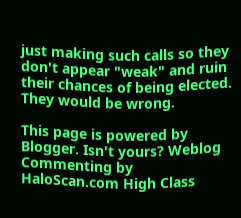just making such calls so they don't appear "weak" and ruin their chances of being elected. They would be wrong.

This page is powered by Blogger. Isn't yours? Weblog Commenting by HaloScan.com High Class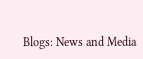Blogs: News and Media